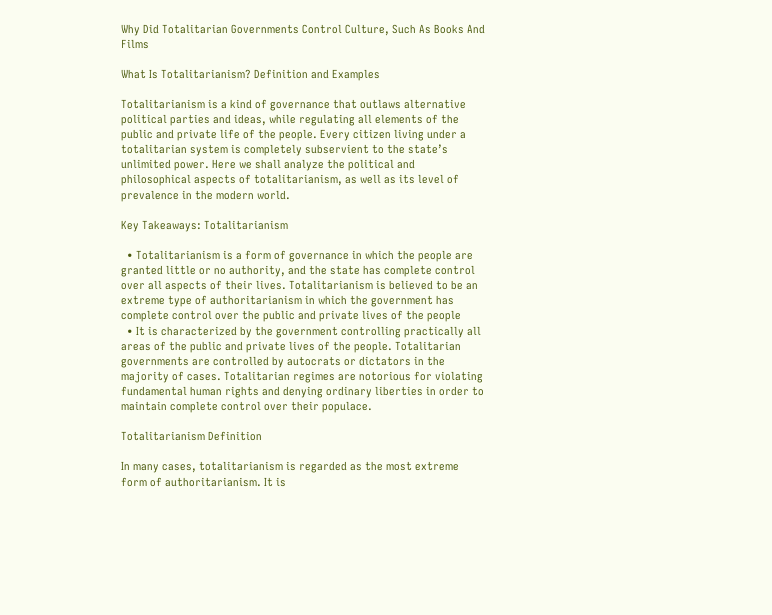Why Did Totalitarian Governments Control Culture, Such As Books And Films

What Is Totalitarianism? Definition and Examples

Totalitarianism is a kind of governance that outlaws alternative political parties and ideas, while regulating all elements of the public and private life of the people. Every citizen living under a totalitarian system is completely subservient to the state’s unlimited power. Here we shall analyze the political and philosophical aspects of totalitarianism, as well as its level of prevalence in the modern world.

Key Takeaways: Totalitarianism

  • Totalitarianism is a form of governance in which the people are granted little or no authority, and the state has complete control over all aspects of their lives. Totalitarianism is believed to be an extreme type of authoritarianism in which the government has complete control over the public and private lives of the people
  • It is characterized by the government controlling practically all areas of the public and private lives of the people. Totalitarian governments are controlled by autocrats or dictators in the majority of cases. Totalitarian regimes are notorious for violating fundamental human rights and denying ordinary liberties in order to maintain complete control over their populace.

Totalitarianism Definition

In many cases, totalitarianism is regarded as the most extreme form of authoritarianism. It is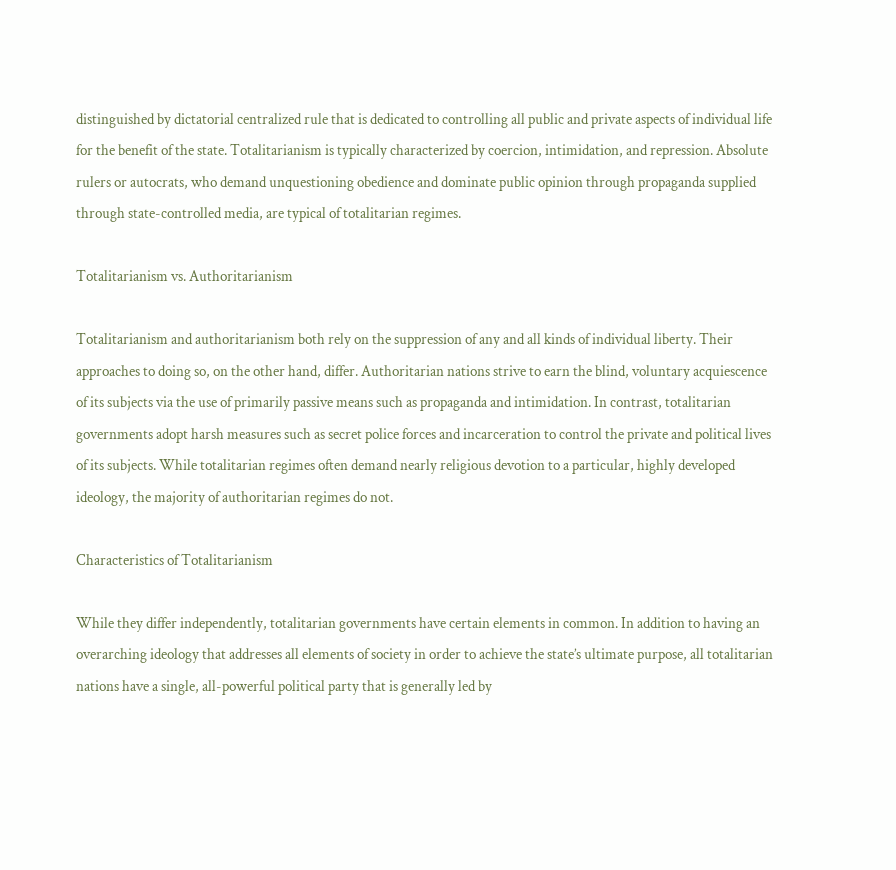distinguished by dictatorial centralized rule that is dedicated to controlling all public and private aspects of individual life for the benefit of the state. Totalitarianism is typically characterized by coercion, intimidation, and repression. Absolute rulers or autocrats, who demand unquestioning obedience and dominate public opinion through propaganda supplied through state-controlled media, are typical of totalitarian regimes.

Totalitarianism vs. Authoritarianism

Totalitarianism and authoritarianism both rely on the suppression of any and all kinds of individual liberty. Their approaches to doing so, on the other hand, differ. Authoritarian nations strive to earn the blind, voluntary acquiescence of its subjects via the use of primarily passive means such as propaganda and intimidation. In contrast, totalitarian governments adopt harsh measures such as secret police forces and incarceration to control the private and political lives of its subjects. While totalitarian regimes often demand nearly religious devotion to a particular, highly developed ideology, the majority of authoritarian regimes do not.

Characteristics of Totalitarianism

While they differ independently, totalitarian governments have certain elements in common. In addition to having an overarching ideology that addresses all elements of society in order to achieve the state’s ultimate purpose, all totalitarian nations have a single, all-powerful political party that is generally led by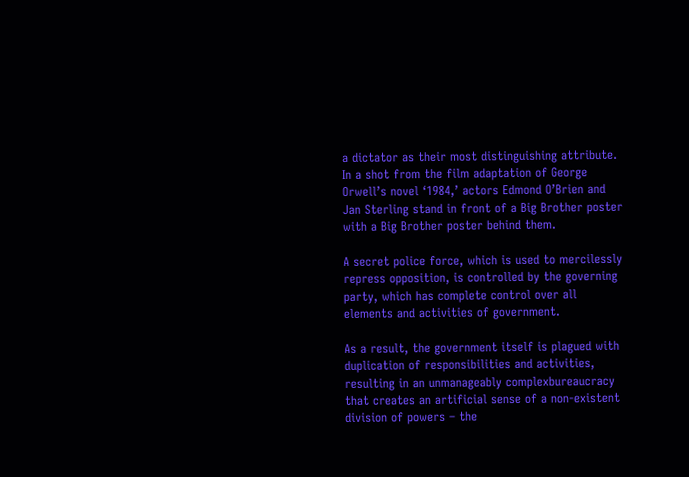a dictator as their most distinguishing attribute. In a shot from the film adaptation of George Orwell’s novel ‘1984,’ actors Edmond O’Brien and Jan Sterling stand in front of a Big Brother poster with a Big Brother poster behind them.

A secret police force, which is used to mercilessly repress opposition, is controlled by the governing party, which has complete control over all elements and activities of government.

As a result, the government itself is plagued with duplication of responsibilities and activities, resulting in an unmanageably complexbureaucracy that creates an artificial sense of a non-existent division of powers – the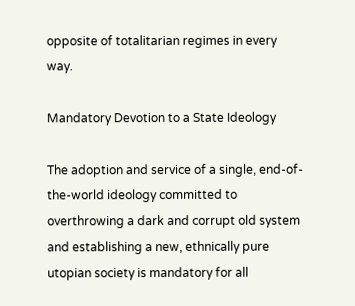opposite of totalitarian regimes in every way.

Mandatory Devotion to a State Ideology

The adoption and service of a single, end-of-the-world ideology committed to overthrowing a dark and corrupt old system and establishing a new, ethnically pure utopian society is mandatory for all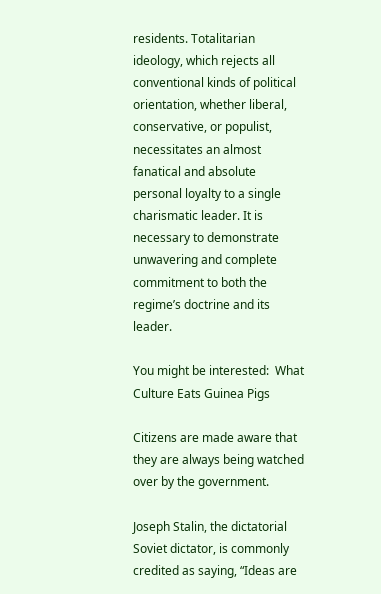residents. Totalitarian ideology, which rejects all conventional kinds of political orientation, whether liberal, conservative, or populist, necessitates an almost fanatical and absolute personal loyalty to a single charismatic leader. It is necessary to demonstrate unwavering and complete commitment to both the regime’s doctrine and its leader.

You might be interested:  What Culture Eats Guinea Pigs

Citizens are made aware that they are always being watched over by the government.

Joseph Stalin, the dictatorial Soviet dictator, is commonly credited as saying, “Ideas are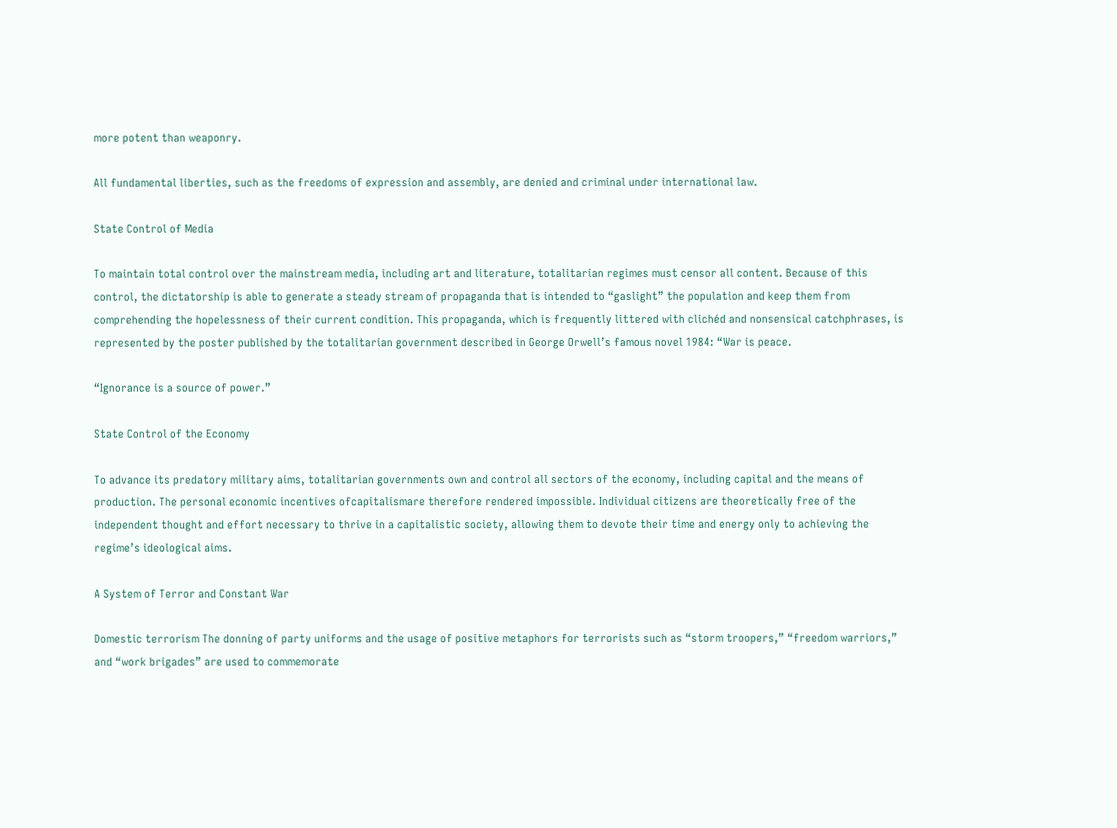more potent than weaponry.

All fundamental liberties, such as the freedoms of expression and assembly, are denied and criminal under international law.

State Control of Media

To maintain total control over the mainstream media, including art and literature, totalitarian regimes must censor all content. Because of this control, the dictatorship is able to generate a steady stream of propaganda that is intended to “gaslight” the population and keep them from comprehending the hopelessness of their current condition. This propaganda, which is frequently littered with clichéd and nonsensical catchphrases, is represented by the poster published by the totalitarian government described in George Orwell’s famous novel 1984: “War is peace.

“Ignorance is a source of power.”

State Control of the Economy

To advance its predatory military aims, totalitarian governments own and control all sectors of the economy, including capital and the means of production. The personal economic incentives ofcapitalismare therefore rendered impossible. Individual citizens are theoretically free of the independent thought and effort necessary to thrive in a capitalistic society, allowing them to devote their time and energy only to achieving the regime’s ideological aims.

A System of Terror and Constant War

Domestic terrorism The donning of party uniforms and the usage of positive metaphors for terrorists such as “storm troopers,” “freedom warriors,” and “work brigades” are used to commemorate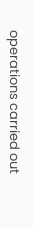operations carried out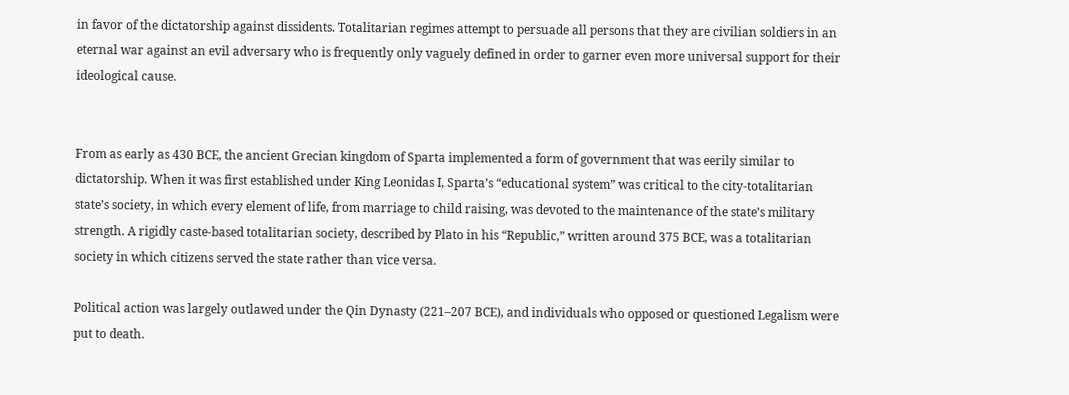in favor of the dictatorship against dissidents. Totalitarian regimes attempt to persuade all persons that they are civilian soldiers in an eternal war against an evil adversary who is frequently only vaguely defined in order to garner even more universal support for their ideological cause.


From as early as 430 BCE, the ancient Grecian kingdom of Sparta implemented a form of government that was eerily similar to dictatorship. When it was first established under King Leonidas I, Sparta’s “educational system” was critical to the city-totalitarian state’s society, in which every element of life, from marriage to child raising, was devoted to the maintenance of the state’s military strength. A rigidly caste-based totalitarian society, described by Plato in his “Republic,” written around 375 BCE, was a totalitarian society in which citizens served the state rather than vice versa.

Political action was largely outlawed under the Qin Dynasty (221–207 BCE), and individuals who opposed or questioned Legalism were put to death.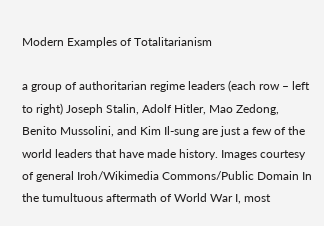Modern Examples of Totalitarianism

a group of authoritarian regime leaders (each row – left to right) Joseph Stalin, Adolf Hitler, Mao Zedong, Benito Mussolini, and Kim Il-sung are just a few of the world leaders that have made history. Images courtesy of general Iroh/Wikimedia Commons/Public Domain In the tumultuous aftermath of World War I, most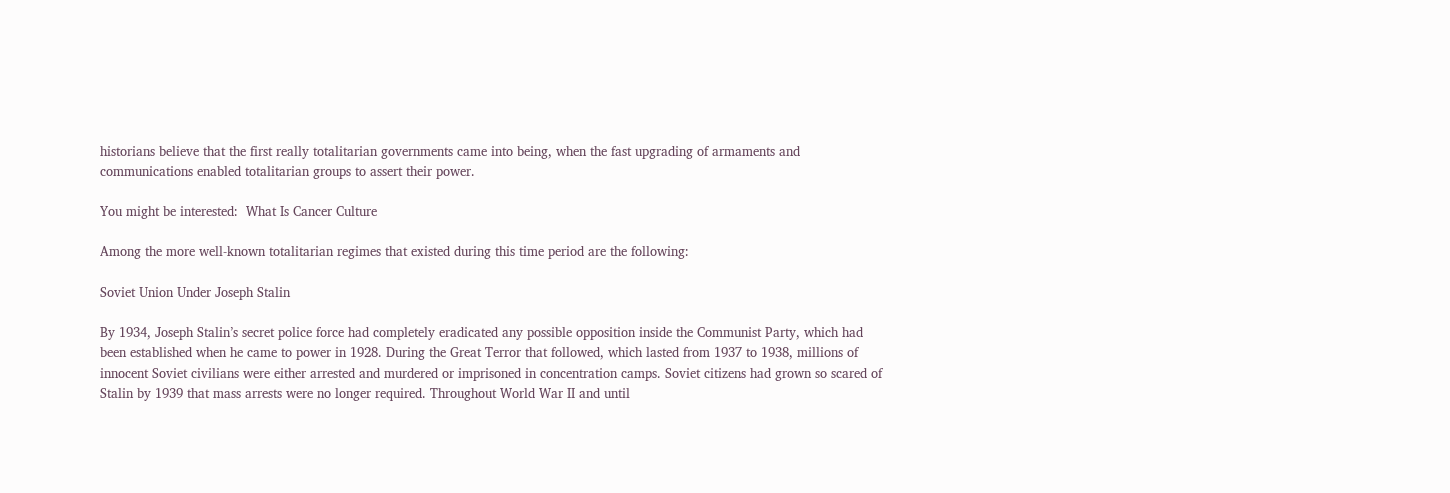historians believe that the first really totalitarian governments came into being, when the fast upgrading of armaments and communications enabled totalitarian groups to assert their power.

You might be interested:  What Is Cancer Culture

Among the more well-known totalitarian regimes that existed during this time period are the following:

Soviet Union Under Joseph Stalin

By 1934, Joseph Stalin’s secret police force had completely eradicated any possible opposition inside the Communist Party, which had been established when he came to power in 1928. During the Great Terror that followed, which lasted from 1937 to 1938, millions of innocent Soviet civilians were either arrested and murdered or imprisoned in concentration camps. Soviet citizens had grown so scared of Stalin by 1939 that mass arrests were no longer required. Throughout World War II and until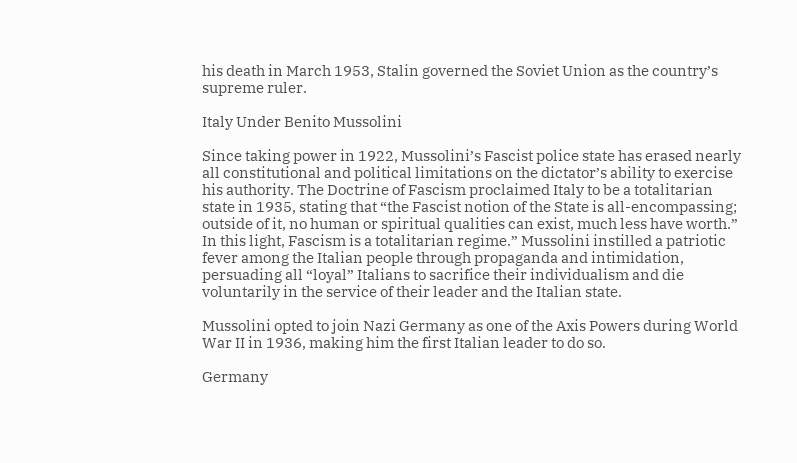his death in March 1953, Stalin governed the Soviet Union as the country’s supreme ruler.

Italy Under Benito Mussolini

Since taking power in 1922, Mussolini’s Fascist police state has erased nearly all constitutional and political limitations on the dictator’s ability to exercise his authority. The Doctrine of Fascism proclaimed Italy to be a totalitarian state in 1935, stating that “the Fascist notion of the State is all-encompassing; outside of it, no human or spiritual qualities can exist, much less have worth.” In this light, Fascism is a totalitarian regime.” Mussolini instilled a patriotic fever among the Italian people through propaganda and intimidation, persuading all “loyal” Italians to sacrifice their individualism and die voluntarily in the service of their leader and the Italian state.

Mussolini opted to join Nazi Germany as one of the Axis Powers during World War II in 1936, making him the first Italian leader to do so.

Germany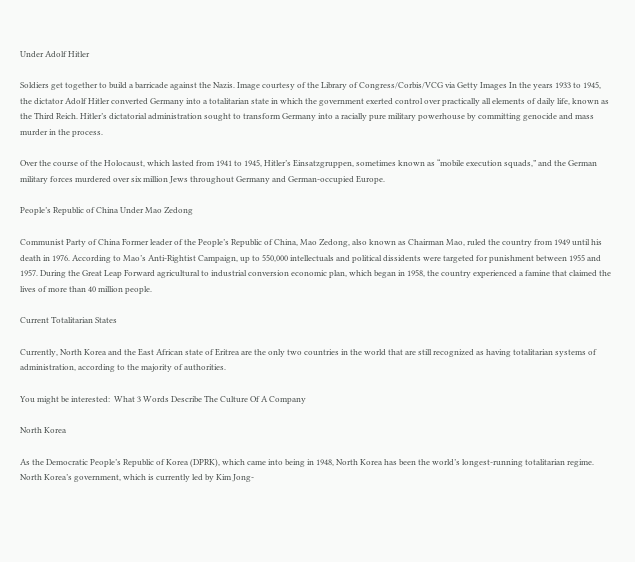Under Adolf Hitler

Soldiers get together to build a barricade against the Nazis. Image courtesy of the Library of Congress/Corbis/VCG via Getty Images In the years 1933 to 1945, the dictator Adolf Hitler converted Germany into a totalitarian state in which the government exerted control over practically all elements of daily life, known as the Third Reich. Hitler’s dictatorial administration sought to transform Germany into a racially pure military powerhouse by committing genocide and mass murder in the process.

Over the course of the Holocaust, which lasted from 1941 to 1945, Hitler’s Einsatzgruppen, sometimes known as “mobile execution squads,” and the German military forces murdered over six million Jews throughout Germany and German-occupied Europe.

People’s Republic of China Under Mao Zedong

Communist Party of China Former leader of the People’s Republic of China, Mao Zedong, also known as Chairman Mao, ruled the country from 1949 until his death in 1976. According to Mao’s Anti-Rightist Campaign, up to 550,000 intellectuals and political dissidents were targeted for punishment between 1955 and 1957. During the Great Leap Forward agricultural to industrial conversion economic plan, which began in 1958, the country experienced a famine that claimed the lives of more than 40 million people.

Current Totalitarian States

Currently, North Korea and the East African state of Eritrea are the only two countries in the world that are still recognized as having totalitarian systems of administration, according to the majority of authorities.

You might be interested:  What 3 Words Describe The Culture Of A Company

North Korea

As the Democratic People’s Republic of Korea (DPRK), which came into being in 1948, North Korea has been the world’s longest-running totalitarian regime. North Korea’s government, which is currently led by Kim Jong-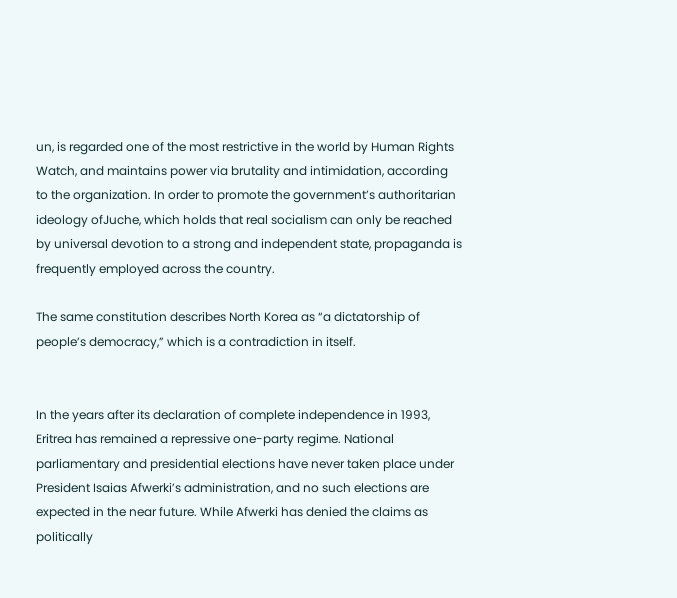un, is regarded one of the most restrictive in the world by Human Rights Watch, and maintains power via brutality and intimidation, according to the organization. In order to promote the government’s authoritarian ideology ofJuche, which holds that real socialism can only be reached by universal devotion to a strong and independent state, propaganda is frequently employed across the country.

The same constitution describes North Korea as “a dictatorship of people’s democracy,” which is a contradiction in itself.


In the years after its declaration of complete independence in 1993, Eritrea has remained a repressive one-party regime. National parliamentary and presidential elections have never taken place under President Isaias Afwerki’s administration, and no such elections are expected in the near future. While Afwerki has denied the claims as politically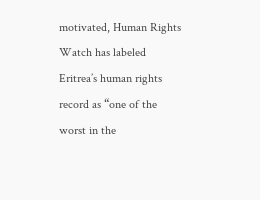motivated, Human Rights Watch has labeled Eritrea’s human rights record as “one of the worst in the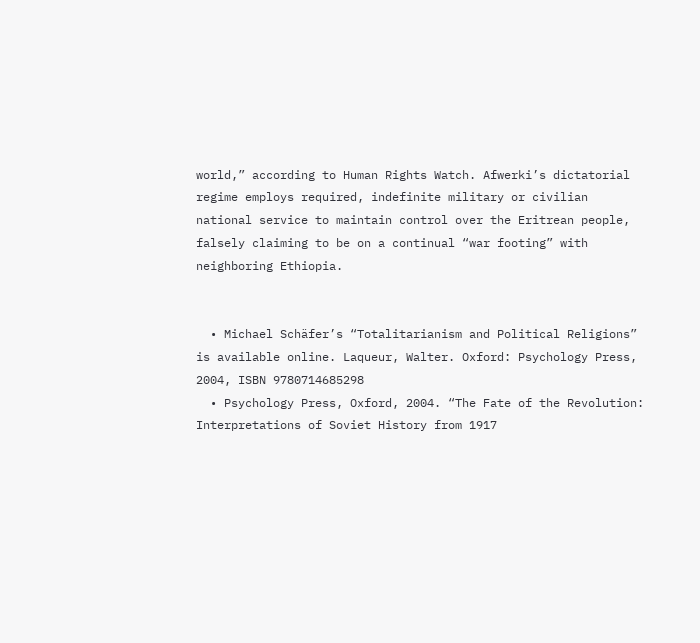world,” according to Human Rights Watch. Afwerki’s dictatorial regime employs required, indefinite military or civilian national service to maintain control over the Eritrean people, falsely claiming to be on a continual “war footing” with neighboring Ethiopia.


  • Michael Schäfer’s “Totalitarianism and Political Religions” is available online. Laqueur, Walter. Oxford: Psychology Press, 2004, ISBN 9780714685298
  • Psychology Press, Oxford, 2004. “The Fate of the Revolution: Interpretations of Soviet History from 1917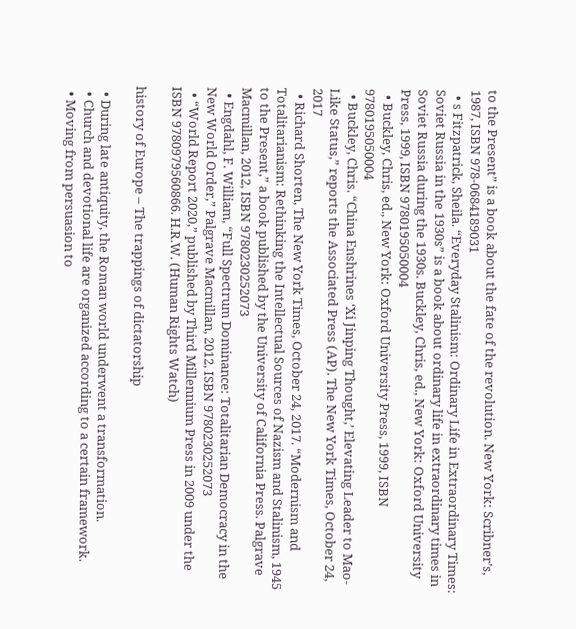to the Present” is a book about the fate of the revolution. New York: Scribner’s, 1987, ISBN 978-0684189031
  • s Fitzpatrick, Sheila. “Everyday Stalinism: Ordinary Life in Extraordinary Times: Soviet Russia in the 1930s” is a book about ordinary life in extraordinary times in Soviet Russia during the 1930s. Buckley, Chris, ed., New York: Oxford University Press, 1999, ISBN 9780195050004
  • Buckley, Chris, ed., New York: Oxford University Press, 1999, ISBN 9780195050004
  • Buckley, Chris. “China Enshrines ‘Xi Jinping Thought,’ Elevating Leader to Mao-Like Status,” reports the Associated Press (AP). The New York Times, October 24, 2017
  • Richard Shorten, The New York Times, October 24, 2017. “Modernism and Totalitarianism: Rethinking the Intellectual Sources of Nazism and Stalinism, 1945 to the Present,” a book published by the University of California Press. Palgrave Macmillan, 2012, ISBN 9780230252073
  • Engdahl, F. William, “Full Spectrum Dominance: Totalitarian Democracy in the New World Order,” Palgrave Macmillan, 2012, ISBN 9780230252073
  • “World Report 2020,” published by Third Millennium Press in 2009 under the ISBN 9780979560866. H.R.W. (Human Rights Watch)

history of Europe – The trappings of dictatorship

  • During late antiquity, the Roman world underwent a transformation.
  • Church and devotional life are organized according to a certain framework.
  • Moving from persuasion to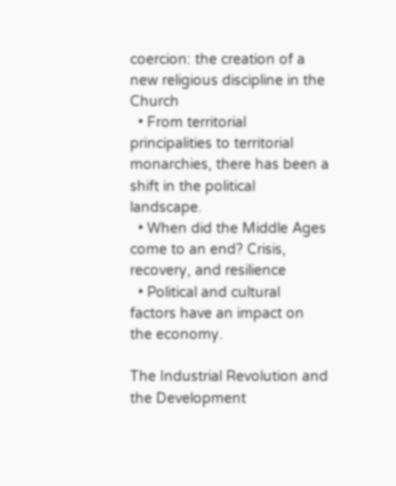coercion: the creation of a new religious discipline in the Church
  • From territorial principalities to territorial monarchies, there has been a shift in the political landscape.
  • When did the Middle Ages come to an end? Crisis, recovery, and resilience
  • Political and cultural factors have an impact on the economy.

The Industrial Revolution and the Development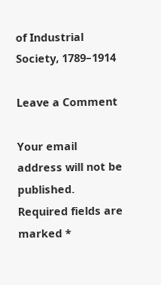of Industrial Society, 1789–1914

Leave a Comment

Your email address will not be published. Required fields are marked *